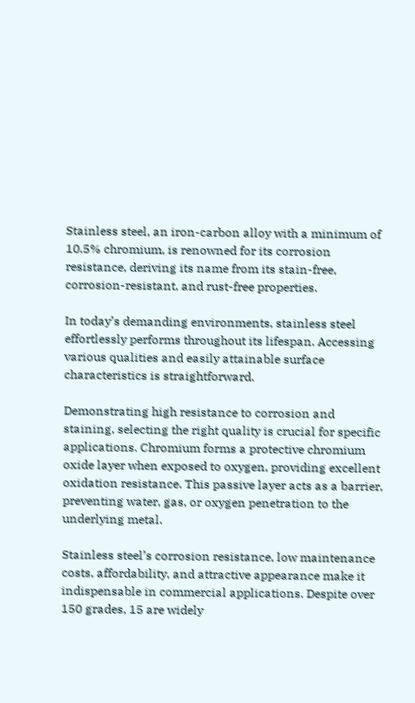Stainless steel, an iron-carbon alloy with a minimum of 10.5% chromium, is renowned for its corrosion resistance, deriving its name from its stain-free, corrosion-resistant, and rust-free properties.

In today’s demanding environments, stainless steel effortlessly performs throughout its lifespan. Accessing various qualities and easily attainable surface characteristics is straightforward.

Demonstrating high resistance to corrosion and staining, selecting the right quality is crucial for specific applications. Chromium forms a protective chromium oxide layer when exposed to oxygen, providing excellent oxidation resistance. This passive layer acts as a barrier, preventing water, gas, or oxygen penetration to the underlying metal.

Stainless steel’s corrosion resistance, low maintenance costs, affordability, and attractive appearance make it indispensable in commercial applications. Despite over 150 grades, 15 are widely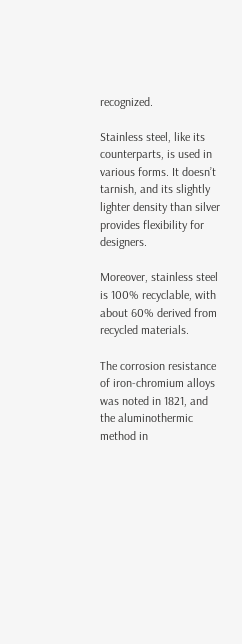recognized.

Stainless steel, like its counterparts, is used in various forms. It doesn’t tarnish, and its slightly lighter density than silver provides flexibility for designers.

Moreover, stainless steel is 100% recyclable, with about 60% derived from recycled materials.

The corrosion resistance of iron-chromium alloys was noted in 1821, and the aluminothermic method in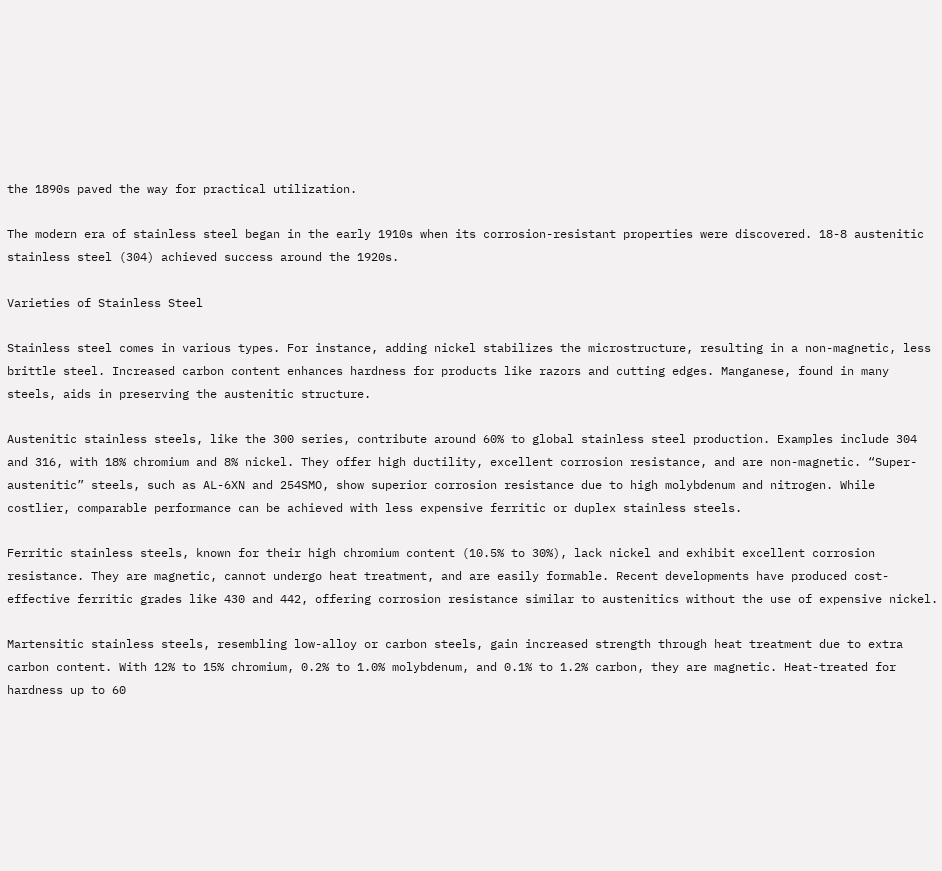the 1890s paved the way for practical utilization.

The modern era of stainless steel began in the early 1910s when its corrosion-resistant properties were discovered. 18-8 austenitic stainless steel (304) achieved success around the 1920s.

Varieties of Stainless Steel

Stainless steel comes in various types. For instance, adding nickel stabilizes the microstructure, resulting in a non-magnetic, less brittle steel. Increased carbon content enhances hardness for products like razors and cutting edges. Manganese, found in many steels, aids in preserving the austenitic structure.

Austenitic stainless steels, like the 300 series, contribute around 60% to global stainless steel production. Examples include 304 and 316, with 18% chromium and 8% nickel. They offer high ductility, excellent corrosion resistance, and are non-magnetic. “Super-austenitic” steels, such as AL-6XN and 254SMO, show superior corrosion resistance due to high molybdenum and nitrogen. While costlier, comparable performance can be achieved with less expensive ferritic or duplex stainless steels.

Ferritic stainless steels, known for their high chromium content (10.5% to 30%), lack nickel and exhibit excellent corrosion resistance. They are magnetic, cannot undergo heat treatment, and are easily formable. Recent developments have produced cost-effective ferritic grades like 430 and 442, offering corrosion resistance similar to austenitics without the use of expensive nickel.

Martensitic stainless steels, resembling low-alloy or carbon steels, gain increased strength through heat treatment due to extra carbon content. With 12% to 15% chromium, 0.2% to 1.0% molybdenum, and 0.1% to 1.2% carbon, they are magnetic. Heat-treated for hardness up to 60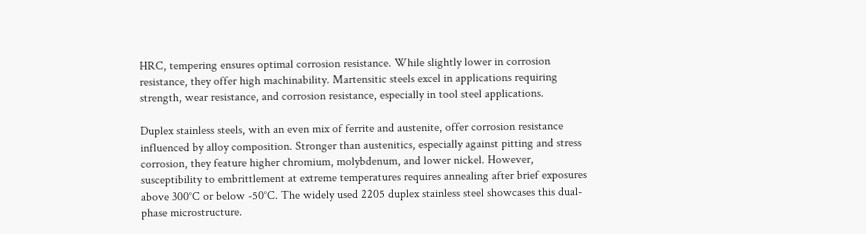HRC, tempering ensures optimal corrosion resistance. While slightly lower in corrosion resistance, they offer high machinability. Martensitic steels excel in applications requiring strength, wear resistance, and corrosion resistance, especially in tool steel applications.

Duplex stainless steels, with an even mix of ferrite and austenite, offer corrosion resistance influenced by alloy composition. Stronger than austenitics, especially against pitting and stress corrosion, they feature higher chromium, molybdenum, and lower nickel. However, susceptibility to embrittlement at extreme temperatures requires annealing after brief exposures above 300°C or below -50°C. The widely used 2205 duplex stainless steel showcases this dual-phase microstructure.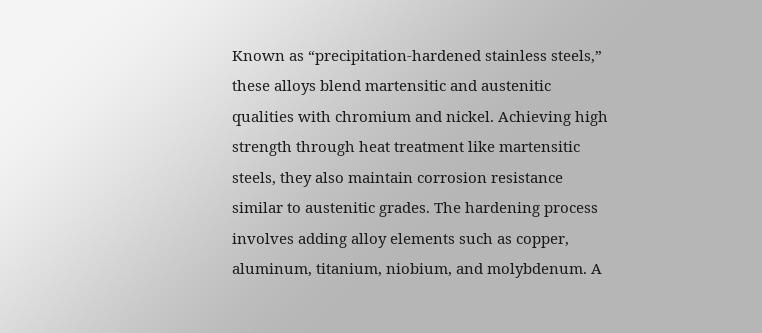Known as “precipitation-hardened stainless steels,” these alloys blend martensitic and austenitic qualities with chromium and nickel. Achieving high strength through heat treatment like martensitic steels, they also maintain corrosion resistance similar to austenitic grades. The hardening process involves adding alloy elements such as copper, aluminum, titanium, niobium, and molybdenum. A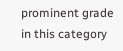prominent grade in this category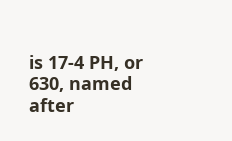is 17-4 PH, or 630, named after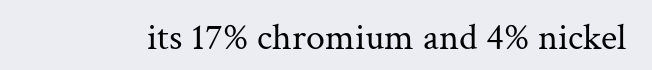its 17% chromium and 4% nickel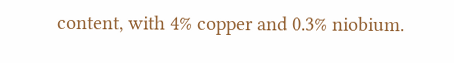content, with 4% copper and 0.3% niobium.